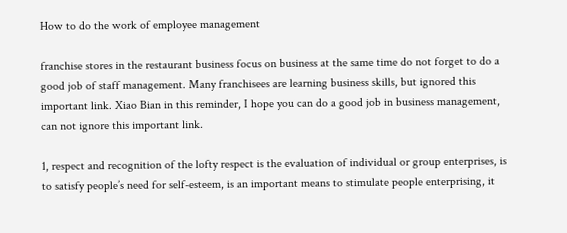How to do the work of employee management

franchise stores in the restaurant business focus on business at the same time do not forget to do a good job of staff management. Many franchisees are learning business skills, but ignored this important link. Xiao Bian in this reminder, I hope you can do a good job in business management, can not ignore this important link.

1, respect and recognition of the lofty respect is the evaluation of individual or group enterprises, is to satisfy people’s need for self-esteem, is an important means to stimulate people enterprising, it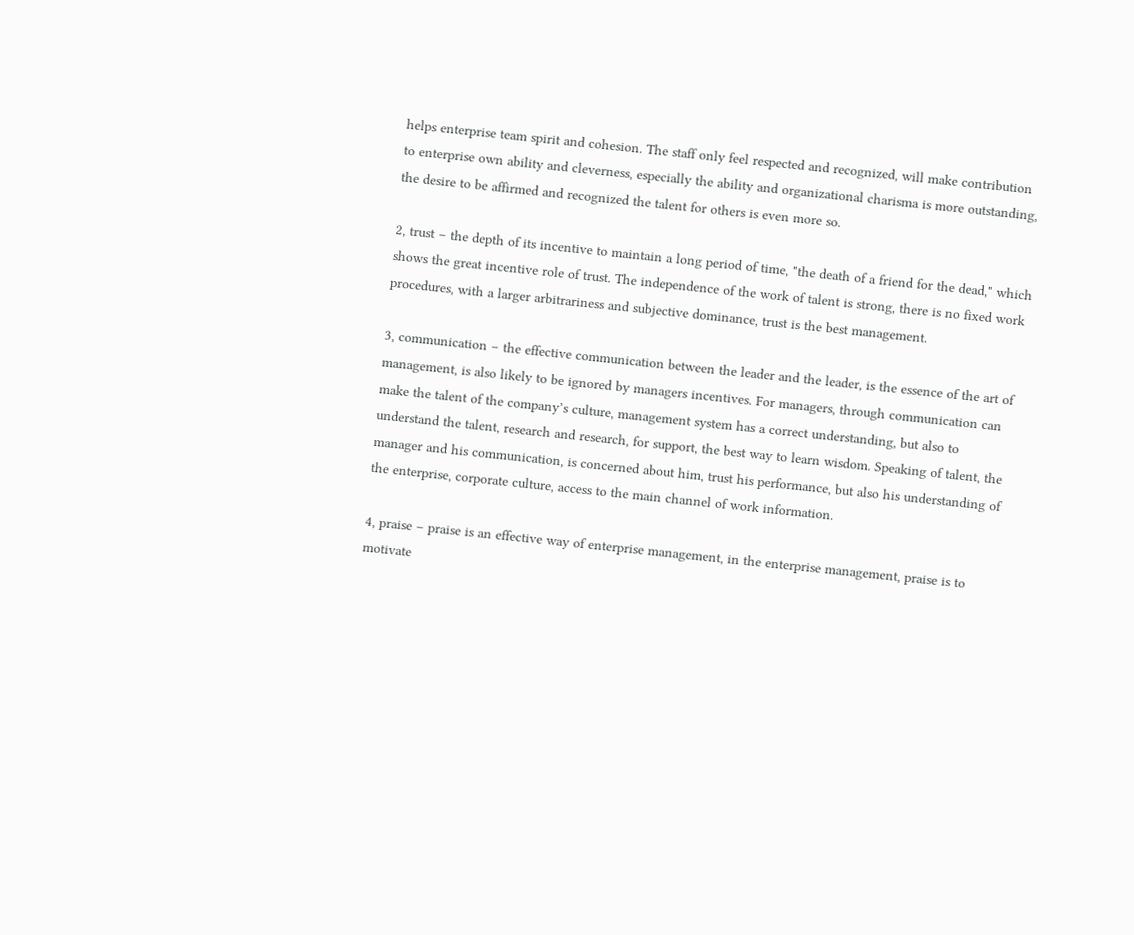helps enterprise team spirit and cohesion. The staff only feel respected and recognized, will make contribution to enterprise own ability and cleverness, especially the ability and organizational charisma is more outstanding, the desire to be affirmed and recognized the talent for others is even more so.

2, trust – the depth of its incentive to maintain a long period of time, "the death of a friend for the dead," which shows the great incentive role of trust. The independence of the work of talent is strong, there is no fixed work procedures, with a larger arbitrariness and subjective dominance, trust is the best management.

3, communication – the effective communication between the leader and the leader, is the essence of the art of management, is also likely to be ignored by managers incentives. For managers, through communication can make the talent of the company’s culture, management system has a correct understanding, but also to understand the talent, research and research, for support, the best way to learn wisdom. Speaking of talent, the manager and his communication, is concerned about him, trust his performance, but also his understanding of the enterprise, corporate culture, access to the main channel of work information.

4, praise – praise is an effective way of enterprise management, in the enterprise management, praise is to motivate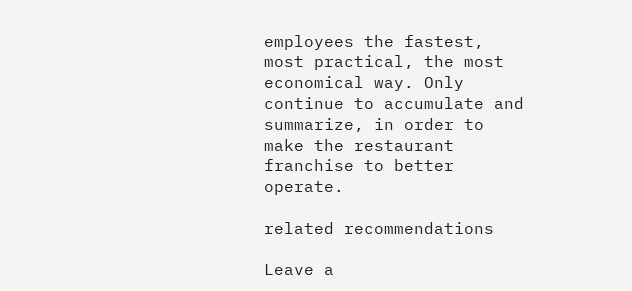employees the fastest, most practical, the most economical way. Only continue to accumulate and summarize, in order to make the restaurant franchise to better operate.

related recommendations

Leave a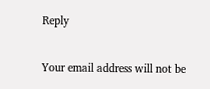Reply

Your email address will not be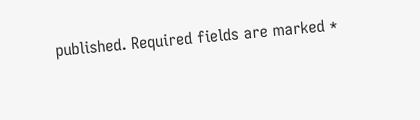published. Required fields are marked *